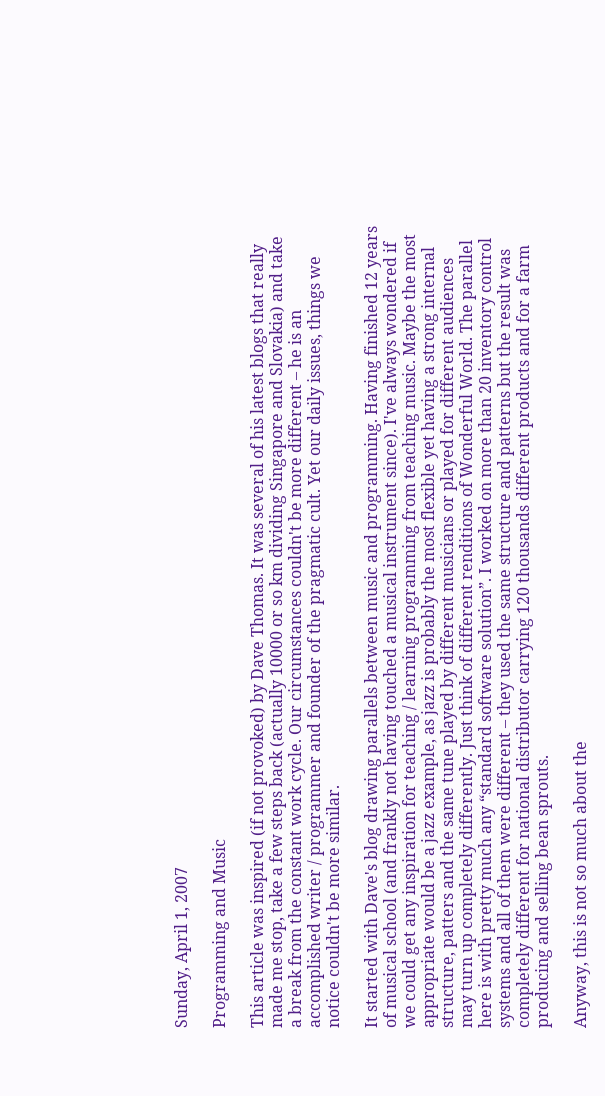Sunday, April 1, 2007

Programming and Music

This article was inspired (if not provoked) by Dave Thomas. It was several of his latest blogs that really made me stop, take a few steps back (actually 10000 or so km dividing Singapore and Slovakia) and take a break from the constant work cycle. Our circumstances couldn't be more different – he is an accomplished writer / programmer and founder of the pragmatic cult. Yet our daily issues, things we notice couldn't be more similar.

It started with Dave's blog drawing parallels between music and programming. Having finished 12 years of musical school (and frankly not having touched a musical instrument since). I've always wondered if we could get any inspiration for teaching / learning programming from teaching music. Maybe the most appropriate would be a jazz example, as jazz is probably the most flexible yet having a strong internal structure, patters and the same tune played by different musicians or played for different audiences may turn up completely differently. Just think of different renditions of Wonderful World. The parallel here is with pretty much any “standard software solution”. I worked on more than 20 inventory control systems and all of them were different – they used the same structure and patterns but the result was completely different for national distributor carrying 120 thousands different products and for a farm producing and selling bean sprouts.

Anyway, this is not so much about the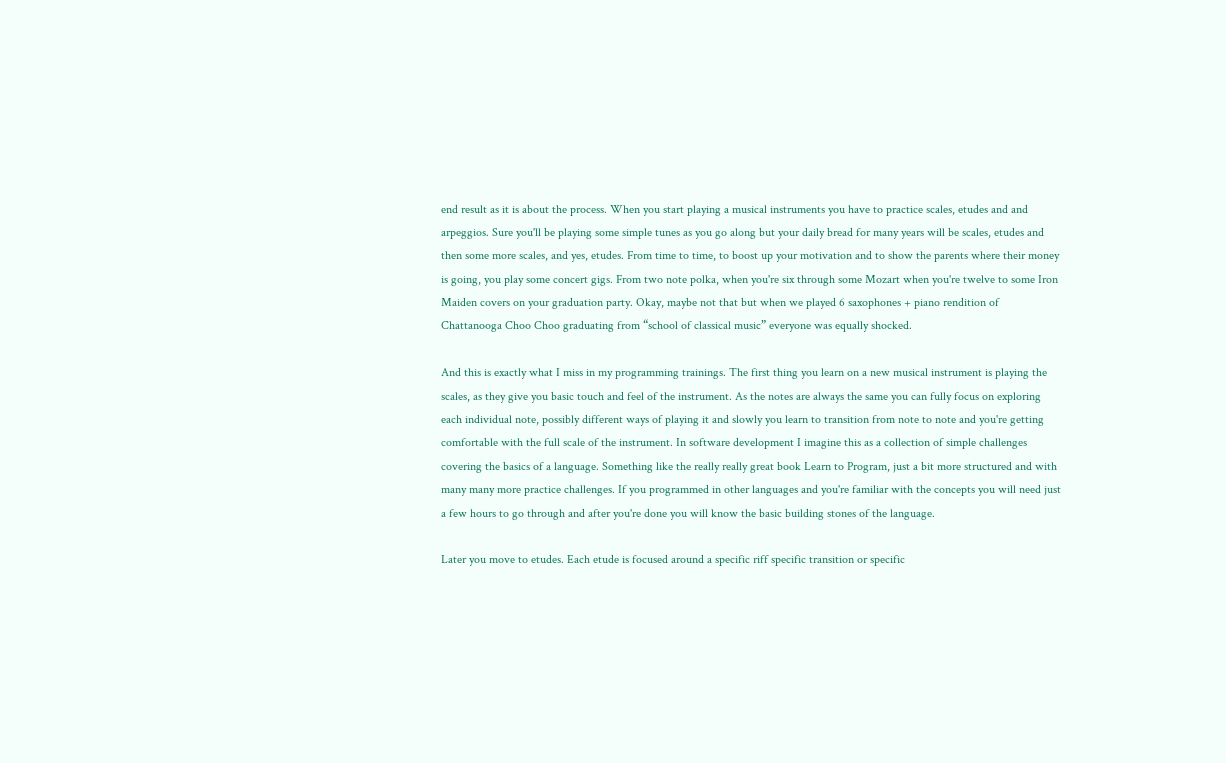end result as it is about the process. When you start playing a musical instruments you have to practice scales, etudes and and arpeggios. Sure you'll be playing some simple tunes as you go along but your daily bread for many years will be scales, etudes and then some more scales, and yes, etudes. From time to time, to boost up your motivation and to show the parents where their money is going, you play some concert gigs. From two note polka, when you're six through some Mozart when you're twelve to some Iron Maiden covers on your graduation party. Okay, maybe not that but when we played 6 saxophones + piano rendition of Chattanooga Choo Choo graduating from “school of classical music” everyone was equally shocked.

And this is exactly what I miss in my programming trainings. The first thing you learn on a new musical instrument is playing the scales, as they give you basic touch and feel of the instrument. As the notes are always the same you can fully focus on exploring each individual note, possibly different ways of playing it and slowly you learn to transition from note to note and you're getting comfortable with the full scale of the instrument. In software development I imagine this as a collection of simple challenges covering the basics of a language. Something like the really really great book Learn to Program, just a bit more structured and with many many more practice challenges. If you programmed in other languages and you're familiar with the concepts you will need just a few hours to go through and after you're done you will know the basic building stones of the language.

Later you move to etudes. Each etude is focused around a specific riff specific transition or specific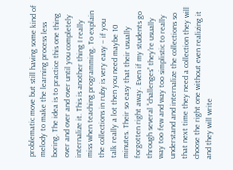problematic move but still having some kind of melody to make the learning process less boring. The idea is to practice this one thing over and over and over until you completely internalize it. This is another thing I really miss when teaching programming. To explain the collections in ruby is very easy – if you talk really a lot then you need maybe 10 minutes. Their so easy that their usually forgotten right away. Even if my students go through several “challenges” they're usually way too few and way too simplistic to really understand and internalize the collections so that next time they need a collection they will choose the right one without even realizing it and they will write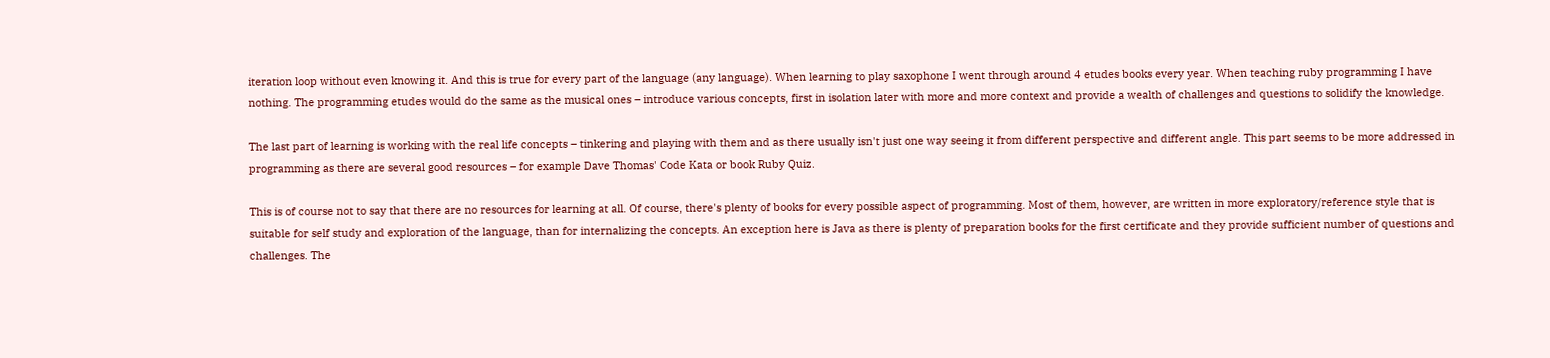iteration loop without even knowing it. And this is true for every part of the language (any language). When learning to play saxophone I went through around 4 etudes books every year. When teaching ruby programming I have nothing. The programming etudes would do the same as the musical ones – introduce various concepts, first in isolation later with more and more context and provide a wealth of challenges and questions to solidify the knowledge.

The last part of learning is working with the real life concepts – tinkering and playing with them and as there usually isn't just one way seeing it from different perspective and different angle. This part seems to be more addressed in programming as there are several good resources – for example Dave Thomas' Code Kata or book Ruby Quiz.

This is of course not to say that there are no resources for learning at all. Of course, there's plenty of books for every possible aspect of programming. Most of them, however, are written in more exploratory/reference style that is suitable for self study and exploration of the language, than for internalizing the concepts. An exception here is Java as there is plenty of preparation books for the first certificate and they provide sufficient number of questions and challenges. The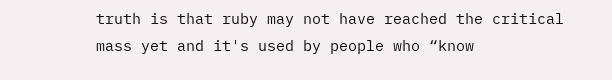truth is that ruby may not have reached the critical mass yet and it's used by people who “know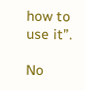how to use it”.

No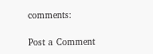comments:

Post a Comment